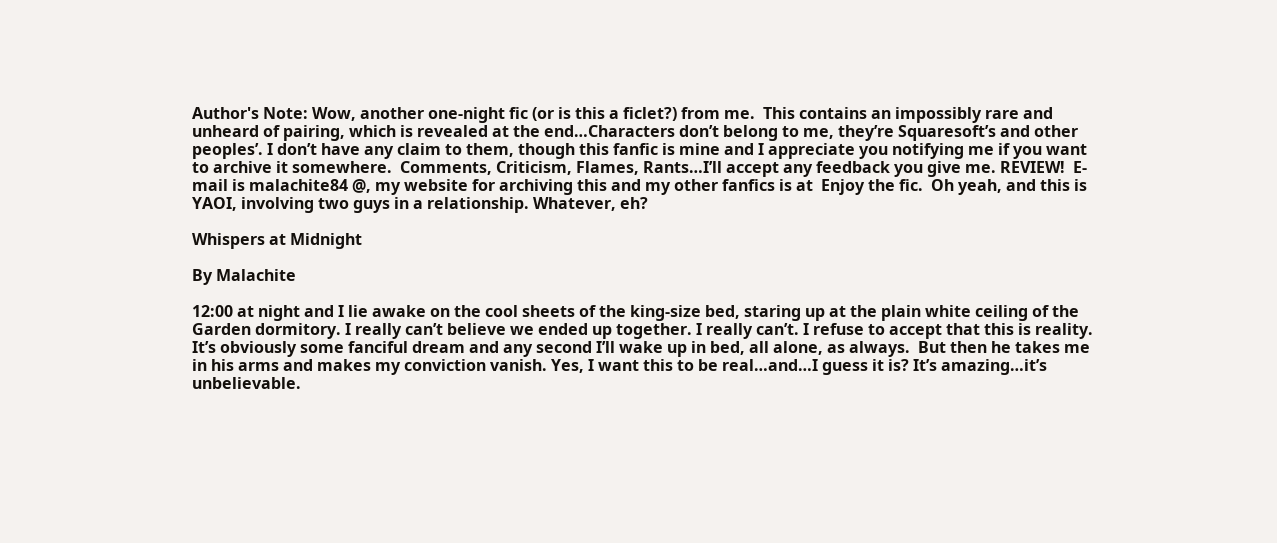Author's Note: Wow, another one-night fic (or is this a ficlet?) from me.  This contains an impossibly rare and unheard of pairing, which is revealed at the end…Characters don’t belong to me, they’re Squaresoft’s and other peoples’. I don’t have any claim to them, though this fanfic is mine and I appreciate you notifying me if you want to archive it somewhere.  Comments, Criticism, Flames, Rants…I’ll accept any feedback you give me. REVIEW!  E-mail is malachite84 @, my website for archiving this and my other fanfics is at  Enjoy the fic.  Oh yeah, and this is YAOI, involving two guys in a relationship. Whatever, eh?

Whispers at Midnight

By Malachite

12:00 at night and I lie awake on the cool sheets of the king-size bed, staring up at the plain white ceiling of the Garden dormitory. I really can’t believe we ended up together. I really can’t. I refuse to accept that this is reality. It’s obviously some fanciful dream and any second I’ll wake up in bed, all alone, as always.  But then he takes me in his arms and makes my conviction vanish. Yes, I want this to be real…and…I guess it is? It’s amazing…it’s unbelievable.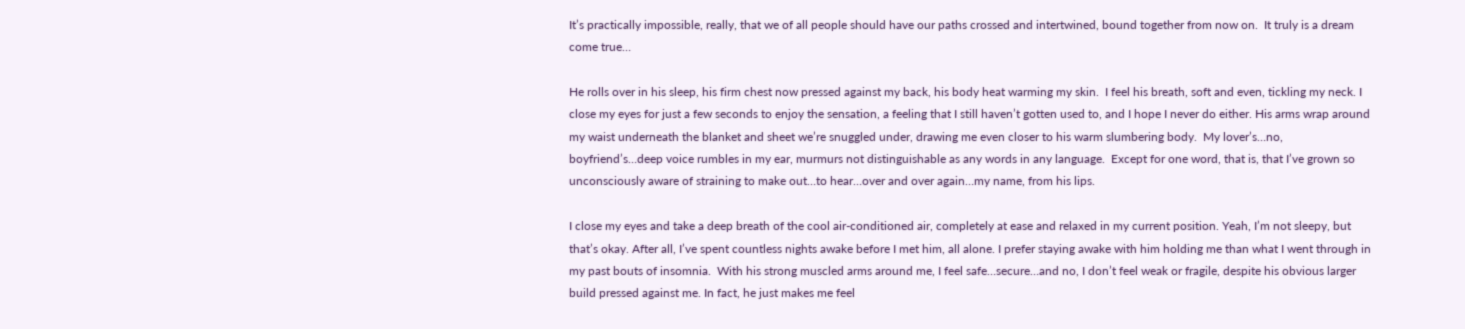It’s practically impossible, really, that we of all people should have our paths crossed and intertwined, bound together from now on.  It truly is a dream come true…

He rolls over in his sleep, his firm chest now pressed against my back, his body heat warming my skin.  I feel his breath, soft and even, tickling my neck. I close my eyes for just a few seconds to enjoy the sensation, a feeling that I still haven’t gotten used to, and I hope I never do either. His arms wrap around my waist underneath the blanket and sheet we’re snuggled under, drawing me even closer to his warm slumbering body.  My lover’s…no, boyfriend’s…deep voice rumbles in my ear, murmurs not distinguishable as any words in any language.  Except for one word, that is, that I’ve grown so unconsciously aware of straining to make out…to hear…over and over again…my name, from his lips.

I close my eyes and take a deep breath of the cool air-conditioned air, completely at ease and relaxed in my current position. Yeah, I’m not sleepy, but that’s okay. After all, I’ve spent countless nights awake before I met him, all alone. I prefer staying awake with him holding me than what I went through in my past bouts of insomnia.  With his strong muscled arms around me, I feel safe…secure…and no, I don’t feel weak or fragile, despite his obvious larger build pressed against me. In fact, he just makes me feel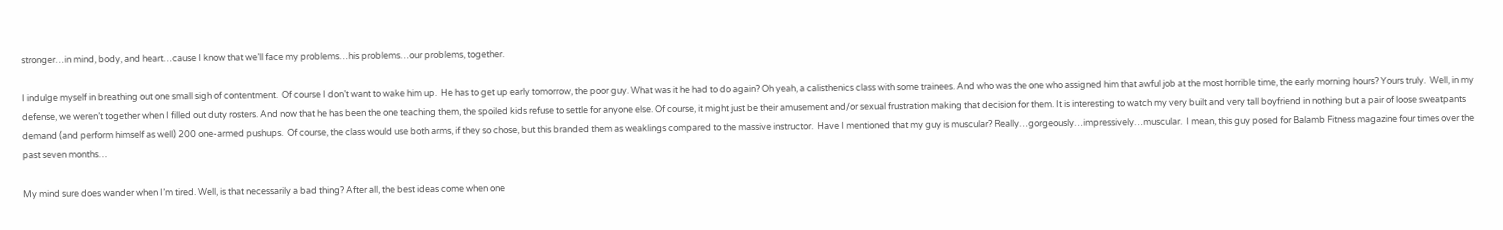stronger…in mind, body, and heart…cause I know that we’ll face my problems…his problems…our problems, together.

I indulge myself in breathing out one small sigh of contentment.  Of course I don’t want to wake him up.  He has to get up early tomorrow, the poor guy. What was it he had to do again? Oh yeah, a calisthenics class with some trainees. And who was the one who assigned him that awful job at the most horrible time, the early morning hours? Yours truly.  Well, in my defense, we weren’t together when I filled out duty rosters. And now that he has been the one teaching them, the spoiled kids refuse to settle for anyone else. Of course, it might just be their amusement and/or sexual frustration making that decision for them. It is interesting to watch my very built and very tall boyfriend in nothing but a pair of loose sweatpants demand (and perform himself as well) 200 one-armed pushups.  Of course, the class would use both arms, if they so chose, but this branded them as weaklings compared to the massive instructor.  Have I mentioned that my guy is muscular? Really…gorgeously…impressively…muscular.  I mean, this guy posed for Balamb Fitness magazine four times over the past seven months…

My mind sure does wander when I’m tired. Well, is that necessarily a bad thing? After all, the best ideas come when one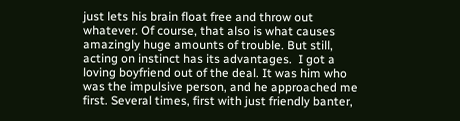just lets his brain float free and throw out whatever. Of course, that also is what causes amazingly huge amounts of trouble. But still, acting on instinct has its advantages.  I got a loving boyfriend out of the deal. It was him who was the impulsive person, and he approached me first. Several times, first with just friendly banter,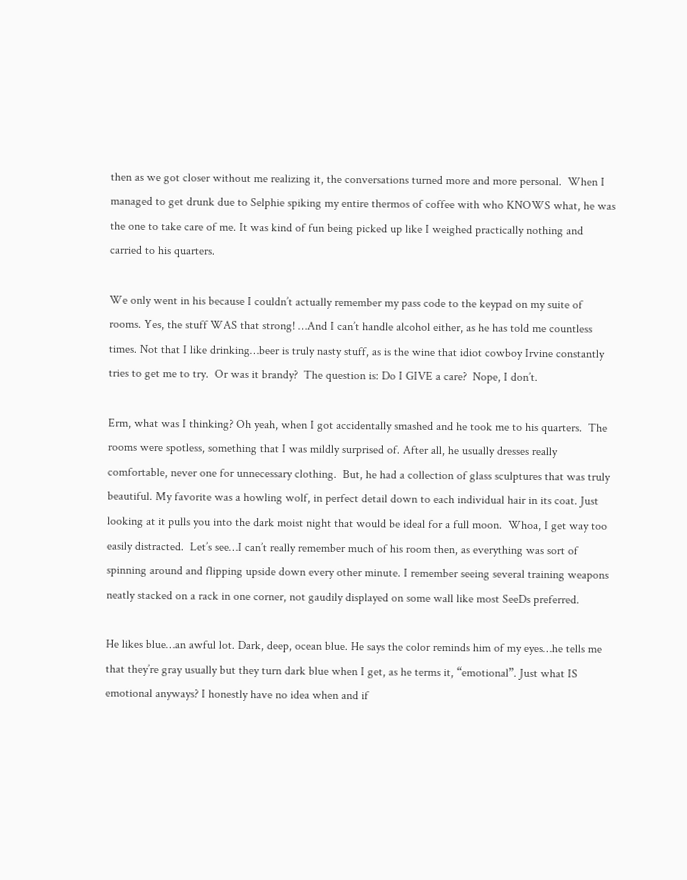then as we got closer without me realizing it, the conversations turned more and more personal.  When I managed to get drunk due to Selphie spiking my entire thermos of coffee with who KNOWS what, he was the one to take care of me. It was kind of fun being picked up like I weighed practically nothing and carried to his quarters.

We only went in his because I couldn’t actually remember my pass code to the keypad on my suite of rooms. Yes, the stuff WAS that strong! …And I can’t handle alcohol either, as he has told me countless times. Not that I like drinking…beer is truly nasty stuff, as is the wine that idiot cowboy Irvine constantly tries to get me to try.  Or was it brandy?  The question is: Do I GIVE a care?  Nope, I don’t.

Erm, what was I thinking? Oh yeah, when I got accidentally smashed and he took me to his quarters.  The rooms were spotless, something that I was mildly surprised of. After all, he usually dresses really comfortable, never one for unnecessary clothing.  But, he had a collection of glass sculptures that was truly beautiful. My favorite was a howling wolf, in perfect detail down to each individual hair in its coat. Just looking at it pulls you into the dark moist night that would be ideal for a full moon.  Whoa, I get way too easily distracted.  Let’s see…I can’t really remember much of his room then, as everything was sort of spinning around and flipping upside down every other minute. I remember seeing several training weapons neatly stacked on a rack in one corner, not gaudily displayed on some wall like most SeeDs preferred.

He likes blue…an awful lot. Dark, deep, ocean blue. He says the color reminds him of my eyes…he tells me that they’re gray usually but they turn dark blue when I get, as he terms it, “emotional”. Just what IS emotional anyways? I honestly have no idea when and if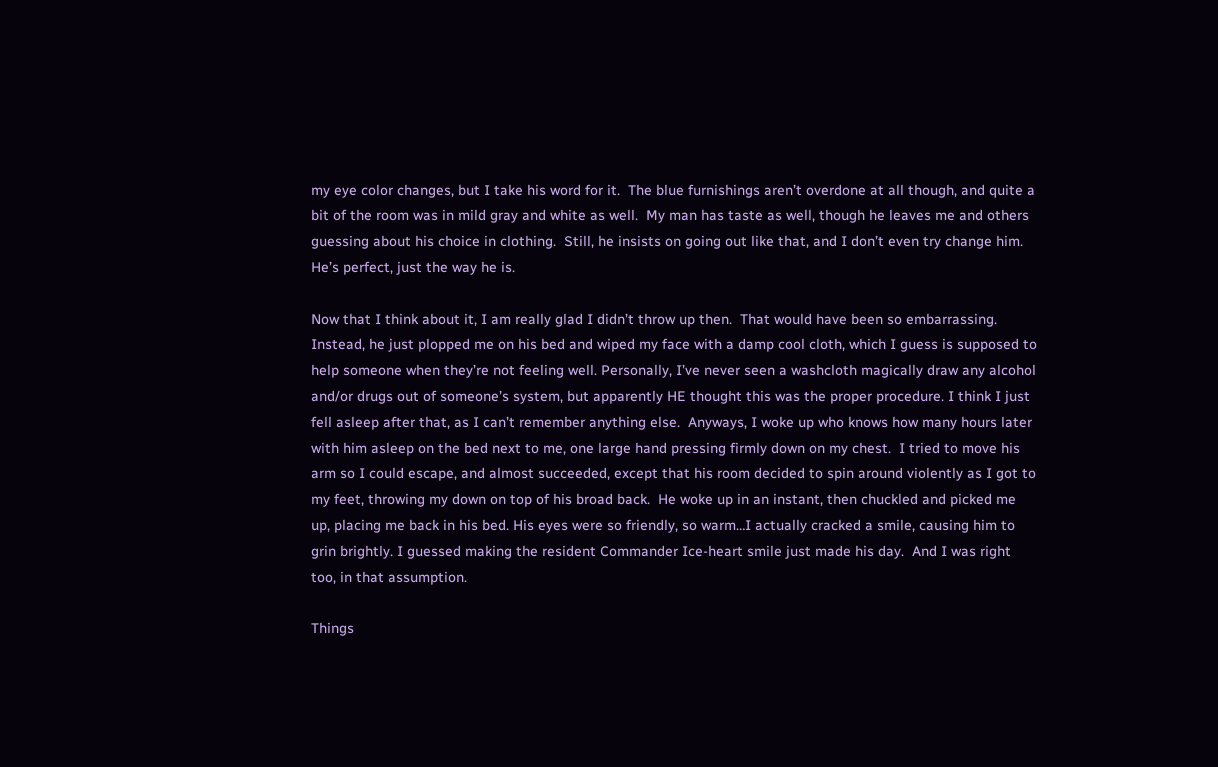my eye color changes, but I take his word for it.  The blue furnishings aren’t overdone at all though, and quite a bit of the room was in mild gray and white as well.  My man has taste as well, though he leaves me and others guessing about his choice in clothing.  Still, he insists on going out like that, and I don’t even try change him. He’s perfect, just the way he is.

Now that I think about it, I am really glad I didn’t throw up then.  That would have been so embarrassing.  Instead, he just plopped me on his bed and wiped my face with a damp cool cloth, which I guess is supposed to help someone when they’re not feeling well. Personally, I’ve never seen a washcloth magically draw any alcohol and/or drugs out of someone’s system, but apparently HE thought this was the proper procedure. I think I just fell asleep after that, as I can’t remember anything else.  Anyways, I woke up who knows how many hours later with him asleep on the bed next to me, one large hand pressing firmly down on my chest.  I tried to move his arm so I could escape, and almost succeeded, except that his room decided to spin around violently as I got to my feet, throwing my down on top of his broad back.  He woke up in an instant, then chuckled and picked me up, placing me back in his bed. His eyes were so friendly, so warm…I actually cracked a smile, causing him to grin brightly. I guessed making the resident Commander Ice-heart smile just made his day.  And I was right too, in that assumption.

Things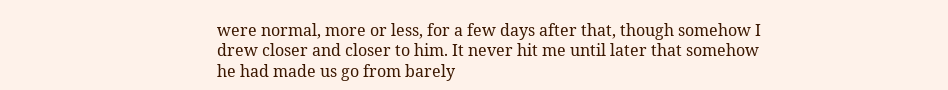were normal, more or less, for a few days after that, though somehow I drew closer and closer to him. It never hit me until later that somehow he had made us go from barely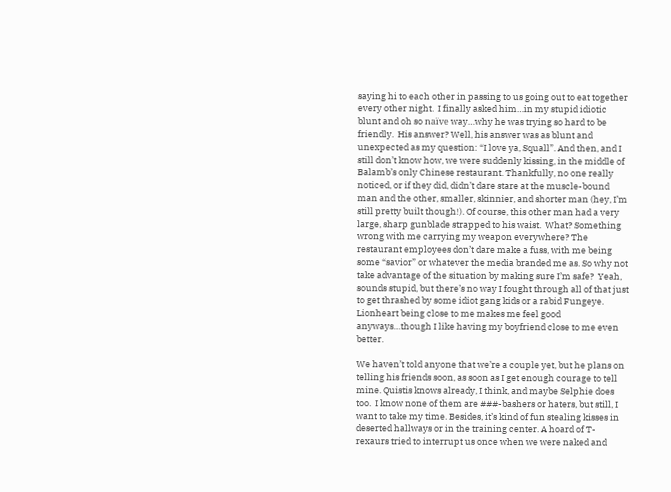saying hi to each other in passing to us going out to eat together every other night.  I finally asked him…in my stupid idiotic blunt and oh so naïve way…why he was trying so hard to be friendly.  His answer? Well, his answer was as blunt and unexpected as my question: “I love ya, Squall”. And then, and I still don’t know how, we were suddenly kissing, in the middle of Balamb’s only Chinese restaurant. Thankfully, no one really noticed, or if they did, didn’t dare stare at the muscle-bound man and the other, smaller, skinnier, and shorter man (hey, I’m still pretty built though!). Of course, this other man had a very large, sharp gunblade strapped to his waist.  What? Something wrong with me carrying my weapon everywhere? The restaurant employees don’t dare make a fuss, with me being some “savior” or whatever the media branded me as. So why not take advantage of the situation by making sure I’m safe?  Yeah, sounds stupid, but there’s no way I fought through all of that just to get thrashed by some idiot gang kids or a rabid Fungeye. Lionheart being close to me makes me feel good anyways…though I like having my boyfriend close to me even better.

We haven’t told anyone that we’re a couple yet, but he plans on telling his friends soon, as soon as I get enough courage to tell mine. Quistis knows already, I think, and maybe Selphie does too.  I know none of them are ###-bashers or haters, but still, I want to take my time. Besides, it’s kind of fun stealing kisses in deserted hallways or in the training center. A hoard of T-rexaurs tried to interrupt us once when we were naked and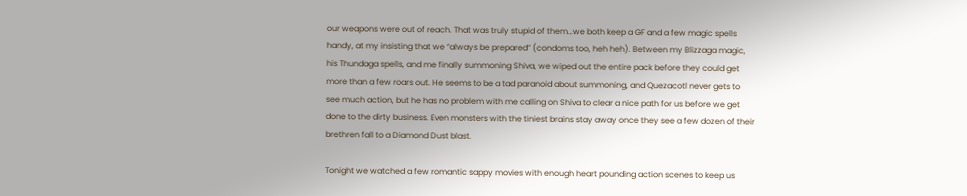our weapons were out of reach. That was truly stupid of them…we both keep a GF and a few magic spells handy, at my insisting that we “always be prepared” (condoms too, heh heh). Between my Blizzaga magic, his Thundaga spells, and me finally summoning Shiva, we wiped out the entire pack before they could get more than a few roars out. He seems to be a tad paranoid about summoning, and Quezacotl never gets to see much action, but he has no problem with me calling on Shiva to clear a nice path for us before we get done to the dirty business. Even monsters with the tiniest brains stay away once they see a few dozen of their brethren fall to a Diamond Dust blast.

Tonight we watched a few romantic sappy movies with enough heart pounding action scenes to keep us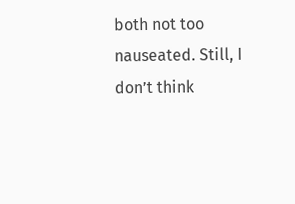both not too nauseated. Still, I don’t think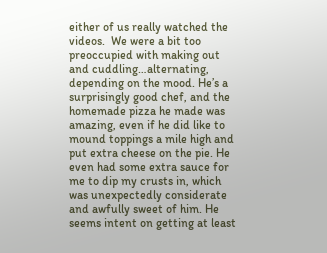either of us really watched the videos.  We were a bit too preoccupied with making out and cuddling…alternating, depending on the mood. He’s a surprisingly good chef, and the homemade pizza he made was amazing, even if he did like to mound toppings a mile high and put extra cheese on the pie. He even had some extra sauce for me to dip my crusts in, which was unexpectedly considerate and awfully sweet of him. He seems intent on getting at least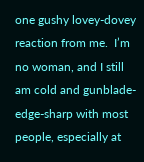one gushy lovey-dovey reaction from me.  I’m no woman, and I still am cold and gunblade-edge-sharp with most people, especially at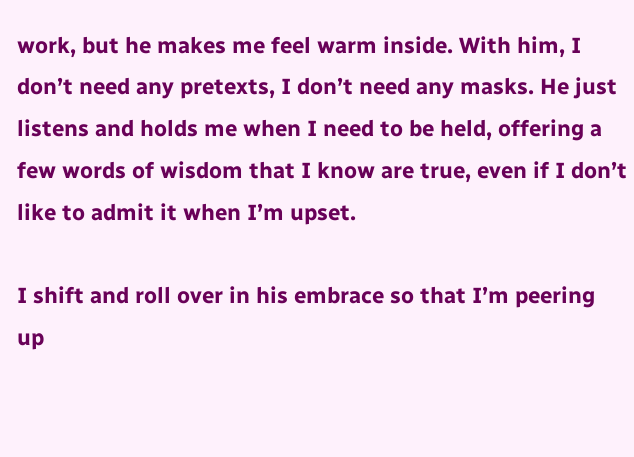work, but he makes me feel warm inside. With him, I don’t need any pretexts, I don’t need any masks. He just listens and holds me when I need to be held, offering a few words of wisdom that I know are true, even if I don’t like to admit it when I’m upset.

I shift and roll over in his embrace so that I’m peering up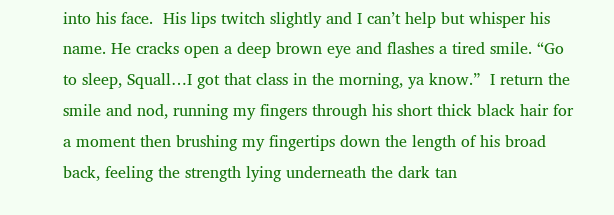into his face.  His lips twitch slightly and I can’t help but whisper his name. He cracks open a deep brown eye and flashes a tired smile. “Go to sleep, Squall…I got that class in the morning, ya know.”  I return the smile and nod, running my fingers through his short thick black hair for a moment then brushing my fingertips down the length of his broad back, feeling the strength lying underneath the dark tan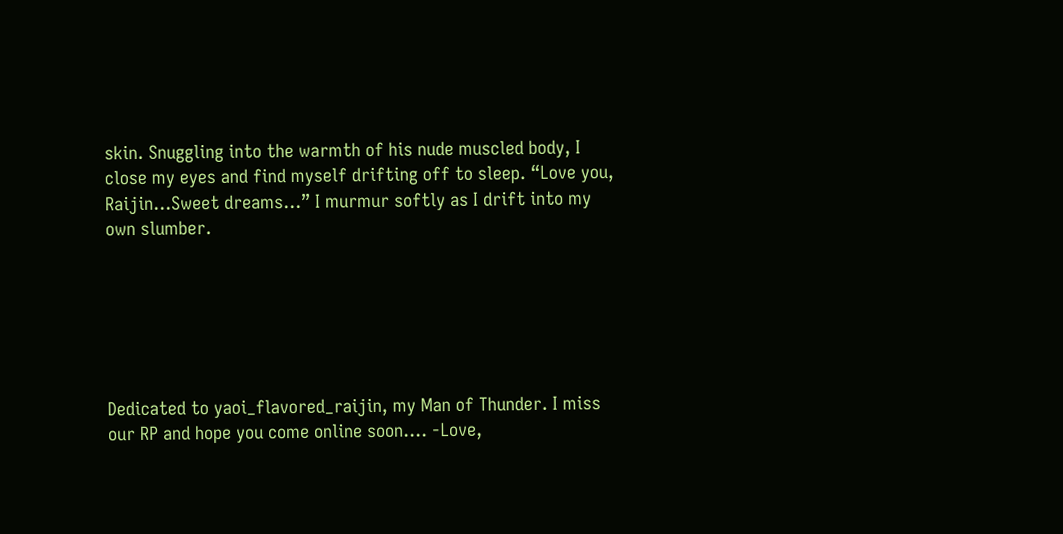skin. Snuggling into the warmth of his nude muscled body, I close my eyes and find myself drifting off to sleep. “Love you, Raijin…Sweet dreams…” I murmur softly as I drift into my own slumber.






Dedicated to yaoi_flavored_raijin, my Man of Thunder. I miss our RP and hope you come online soon…. -Love,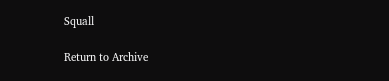Squall

Return to Archive